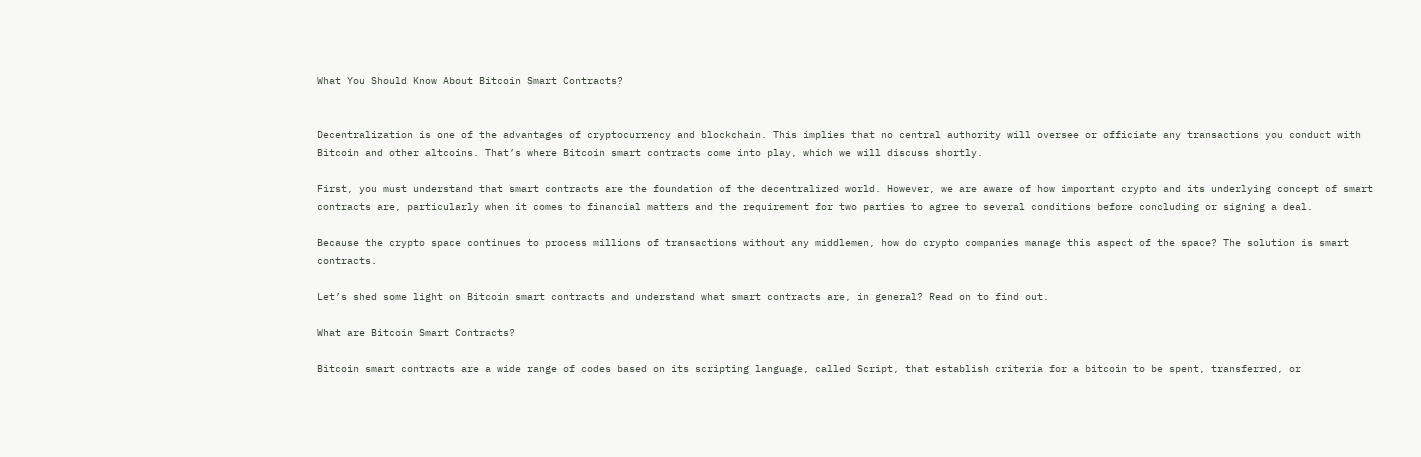What You Should Know About Bitcoin Smart Contracts?


Decentralization is one of the advantages of cryptocurrency and blockchain. This implies that no central authority will oversee or officiate any transactions you conduct with Bitcoin and other altcoins. That’s where Bitcoin smart contracts come into play, which we will discuss shortly.

First, you must understand that smart contracts are the foundation of the decentralized world. However, we are aware of how important crypto and its underlying concept of smart contracts are, particularly when it comes to financial matters and the requirement for two parties to agree to several conditions before concluding or signing a deal.

Because the crypto space continues to process millions of transactions without any middlemen, how do crypto companies manage this aspect of the space? The solution is smart contracts.

Let’s shed some light on Bitcoin smart contracts and understand what smart contracts are, in general? Read on to find out.

What are Bitcoin Smart Contracts?

Bitcoin smart contracts are a wide range of codes based on its scripting language, called Script, that establish criteria for a bitcoin to be spent, transferred, or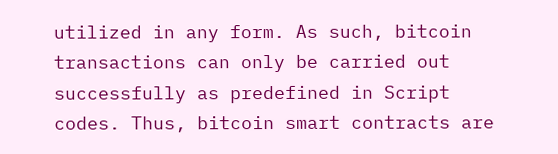utilized in any form. As such, bitcoin transactions can only be carried out successfully as predefined in Script codes. Thus, bitcoin smart contracts are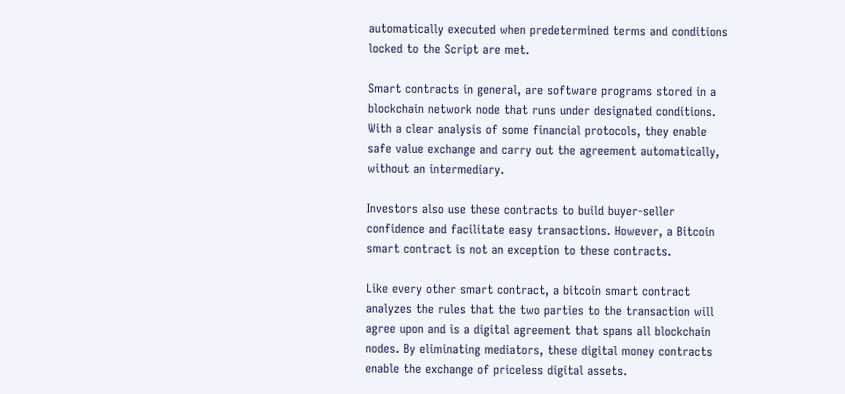automatically executed when predetermined terms and conditions locked to the Script are met.

Smart contracts in general, are software programs stored in a blockchain network node that runs under designated conditions. With a clear analysis of some financial protocols, they enable safe value exchange and carry out the agreement automatically, without an intermediary.

Investors also use these contracts to build buyer-seller confidence and facilitate easy transactions. However, a Bitcoin smart contract is not an exception to these contracts.

Like every other smart contract, a bitcoin smart contract analyzes the rules that the two parties to the transaction will agree upon and is a digital agreement that spans all blockchain nodes. By eliminating mediators, these digital money contracts enable the exchange of priceless digital assets.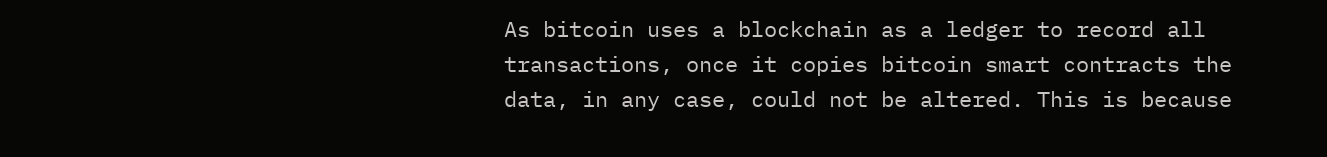As bitcoin uses a blockchain as a ledger to record all transactions, once it copies bitcoin smart contracts the data, in any case, could not be altered. This is because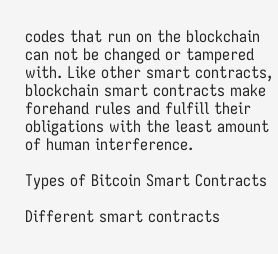codes that run on the blockchain can not be changed or tampered with. Like other smart contracts, blockchain smart contracts make forehand rules and fulfill their obligations with the least amount of human interference.

Types of Bitcoin Smart Contracts

Different smart contracts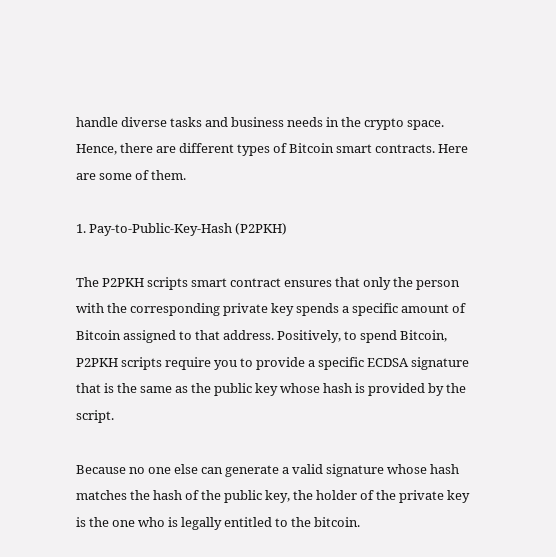handle diverse tasks and business needs in the crypto space. Hence, there are different types of Bitcoin smart contracts. Here are some of them.

1. Pay-to-Public-Key-Hash (P2PKH)

The P2PKH scripts smart contract ensures that only the person with the corresponding private key spends a specific amount of Bitcoin assigned to that address. Positively, to spend Bitcoin, P2PKH scripts require you to provide a specific ECDSA signature that is the same as the public key whose hash is provided by the script.

Because no one else can generate a valid signature whose hash matches the hash of the public key, the holder of the private key is the one who is legally entitled to the bitcoin.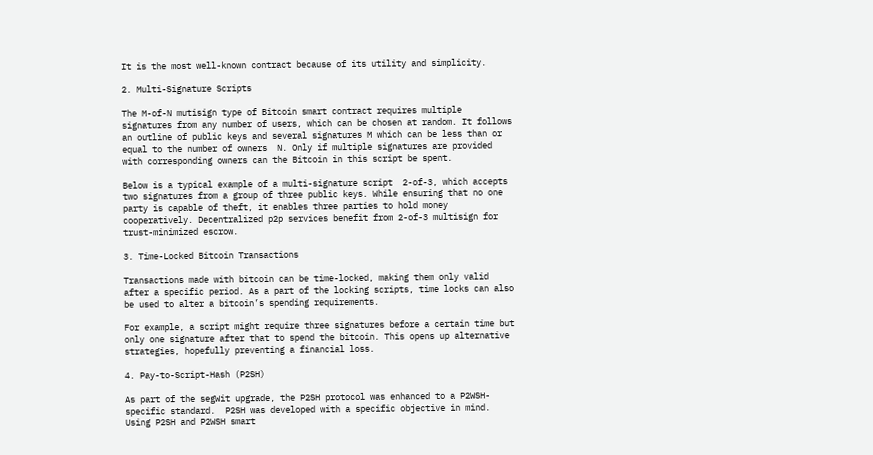It is the most well-known contract because of its utility and simplicity.

2. Multi-Signature Scripts

The M-of-N mutisign type of Bitcoin smart contract requires multiple signatures from any number of users, which can be chosen at random. It follows an outline of public keys and several signatures M which can be less than or equal to the number of owners  N. Only if multiple signatures are provided with corresponding owners can the Bitcoin in this script be spent.

Below is a typical example of a multi-signature script  2-of-3, which accepts two signatures from a group of three public keys. While ensuring that no one party is capable of theft, it enables three parties to hold money cooperatively. Decentralized p2p services benefit from 2-of-3 multisign for trust-minimized escrow.

3. Time-Locked Bitcoin Transactions

Transactions made with bitcoin can be time-locked, making them only valid after a specific period. As a part of the locking scripts, time locks can also be used to alter a bitcoin’s spending requirements.

For example, a script might require three signatures before a certain time but only one signature after that to spend the bitcoin. This opens up alternative strategies, hopefully preventing a financial loss.

4. Pay-to-Script-Hash (P2SH)

As part of the segWit upgrade, the P2SH protocol was enhanced to a P2WSH-specific standard.  P2SH was developed with a specific objective in mind. Using P2SH and P2WSH smart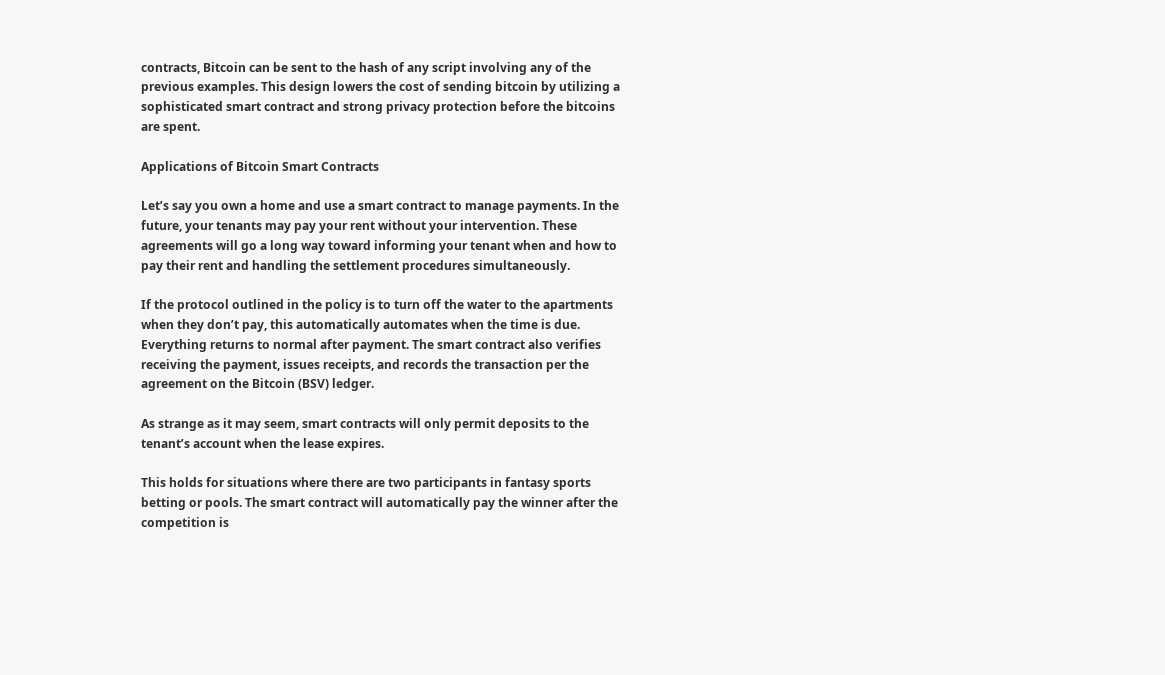contracts, Bitcoin can be sent to the hash of any script involving any of the previous examples. This design lowers the cost of sending bitcoin by utilizing a sophisticated smart contract and strong privacy protection before the bitcoins are spent.

Applications of Bitcoin Smart Contracts

Let’s say you own a home and use a smart contract to manage payments. In the future, your tenants may pay your rent without your intervention. These agreements will go a long way toward informing your tenant when and how to pay their rent and handling the settlement procedures simultaneously.

If the protocol outlined in the policy is to turn off the water to the apartments when they don’t pay, this automatically automates when the time is due. Everything returns to normal after payment. The smart contract also verifies receiving the payment, issues receipts, and records the transaction per the agreement on the Bitcoin (BSV) ledger.

As strange as it may seem, smart contracts will only permit deposits to the tenant’s account when the lease expires.

This holds for situations where there are two participants in fantasy sports betting or pools. The smart contract will automatically pay the winner after the competition is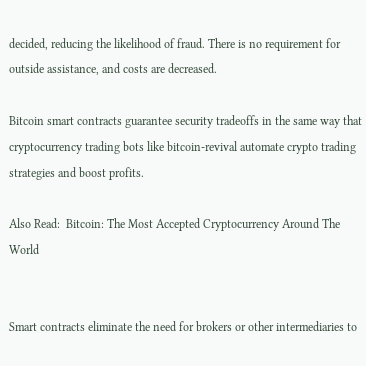decided, reducing the likelihood of fraud. There is no requirement for outside assistance, and costs are decreased.

Bitcoin smart contracts guarantee security tradeoffs in the same way that cryptocurrency trading bots like bitcoin-revival automate crypto trading strategies and boost profits.

Also Read:  Bitcoin: The Most Accepted Cryptocurrency Around The World


Smart contracts eliminate the need for brokers or other intermediaries to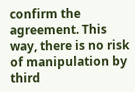confirm the agreement. This way, there is no risk of manipulation by third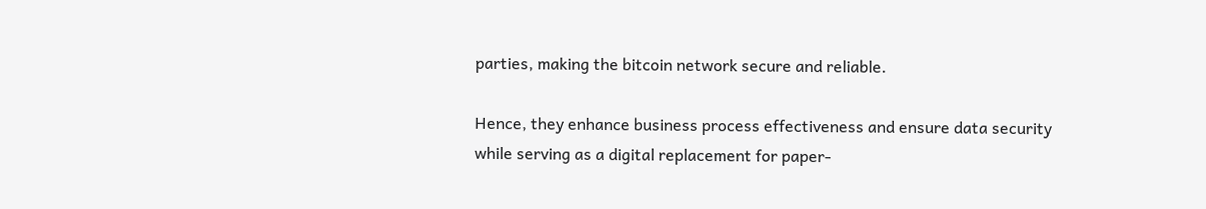parties, making the bitcoin network secure and reliable.

Hence, they enhance business process effectiveness and ensure data security while serving as a digital replacement for paper-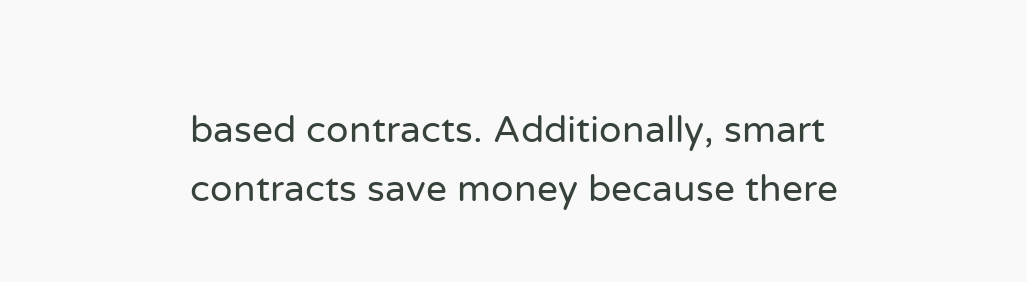based contracts. Additionally, smart contracts save money because there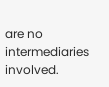are no intermediaries involved.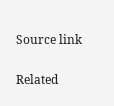Source link

Related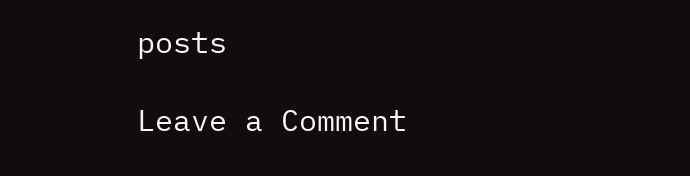posts

Leave a Comment